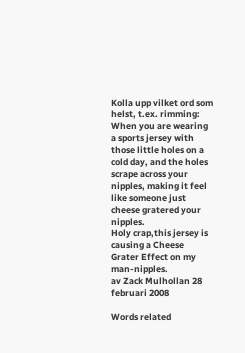Kolla upp vilket ord som helst, t.ex. rimming:
When you are wearing a sports jersey with those little holes on a cold day, and the holes scrape across your nipples, making it feel like someone just cheese gratered your nipples.
Holy crap,this jersey is causing a Cheese Grater Effect on my man-nipples.
av Zack Mulhollan 28 februari 2008

Words related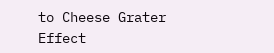to Cheese Grater Effect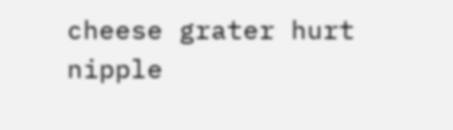cheese grater hurt nipple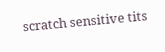scratch sensitive tits